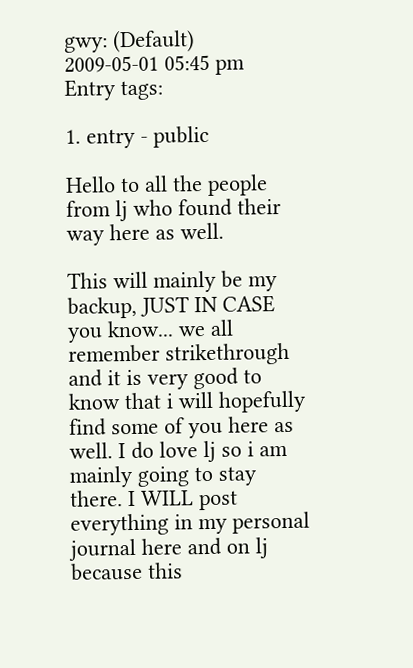gwy: (Default)
2009-05-01 05:45 pm
Entry tags:

1. entry - public

Hello to all the people from lj who found their way here as well.

This will mainly be my backup, JUST IN CASE you know... we all remember strikethrough and it is very good to know that i will hopefully find some of you here as well. I do love lj so i am mainly going to stay there. I WILL post everything in my personal journal here and on lj because this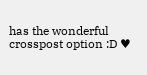has the wonderful crosspost option :D ♥